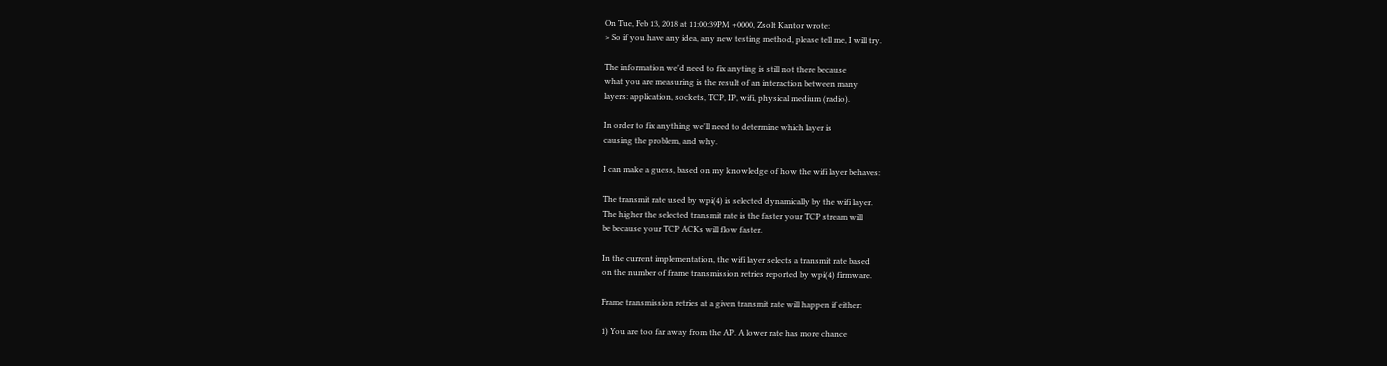On Tue, Feb 13, 2018 at 11:00:39PM +0000, Zsolt Kantor wrote:
> So if you have any idea, any new testing method, please tell me, I will try.

The information we'd need to fix anyting is still not there because
what you are measuring is the result of an interaction between many
layers: application, sockets, TCP, IP, wifi, physical medium (radio).

In order to fix anything we'll need to determine which layer is
causing the problem, and why.

I can make a guess, based on my knowledge of how the wifi layer behaves:

The transmit rate used by wpi(4) is selected dynamically by the wifi layer.
The higher the selected transmit rate is the faster your TCP stream will
be because your TCP ACKs will flow faster.

In the current implementation, the wifi layer selects a transmit rate based
on the number of frame transmission retries reported by wpi(4) firmware.

Frame transmission retries at a given transmit rate will happen if either:

1) You are too far away from the AP. A lower rate has more chance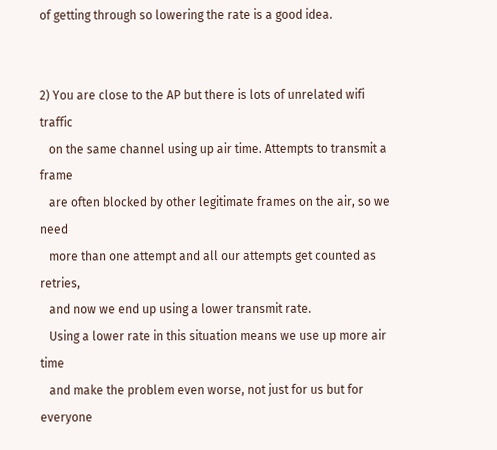of getting through so lowering the rate is a good idea.


2) You are close to the AP but there is lots of unrelated wifi traffic
   on the same channel using up air time. Attempts to transmit a frame
   are often blocked by other legitimate frames on the air, so we need
   more than one attempt and all our attempts get counted as retries,
   and now we end up using a lower transmit rate.
   Using a lower rate in this situation means we use up more air time
   and make the problem even worse, not just for us but for everyone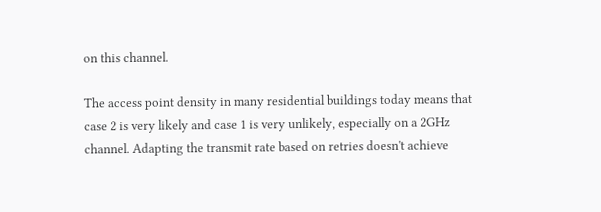on this channel.

The access point density in many residential buildings today means that
case 2 is very likely and case 1 is very unlikely, especially on a 2GHz
channel. Adapting the transmit rate based on retries doesn't achieve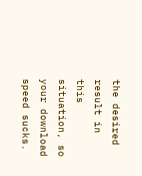the desired result in this situation, so your download speed sucks.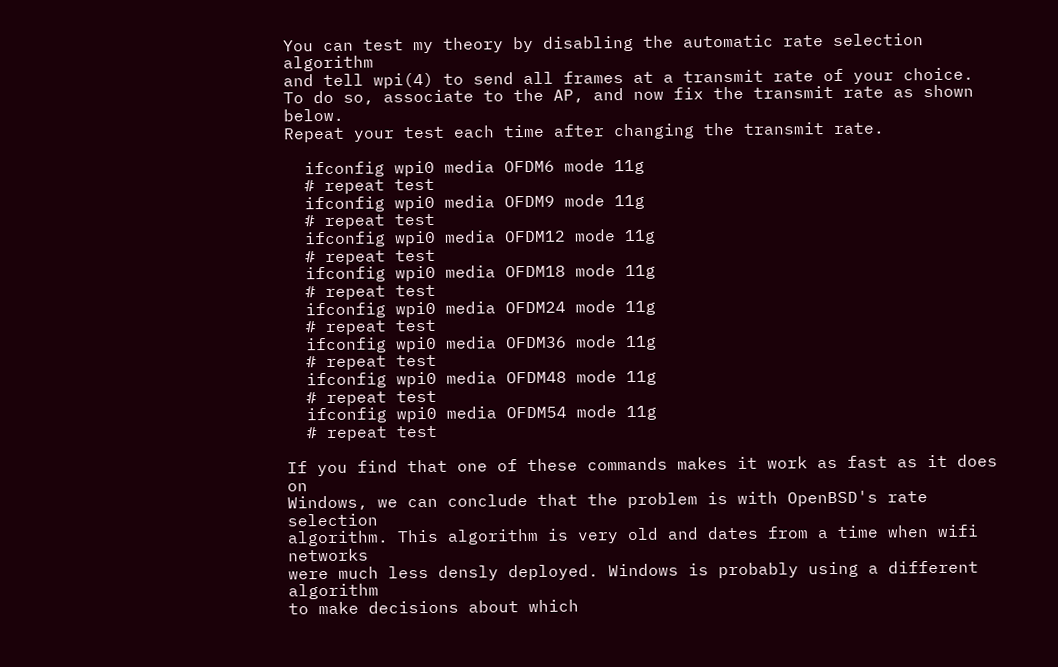You can test my theory by disabling the automatic rate selection algorithm
and tell wpi(4) to send all frames at a transmit rate of your choice.
To do so, associate to the AP, and now fix the transmit rate as shown below.
Repeat your test each time after changing the transmit rate.

  ifconfig wpi0 media OFDM6 mode 11g
  # repeat test
  ifconfig wpi0 media OFDM9 mode 11g
  # repeat test
  ifconfig wpi0 media OFDM12 mode 11g
  # repeat test
  ifconfig wpi0 media OFDM18 mode 11g
  # repeat test
  ifconfig wpi0 media OFDM24 mode 11g
  # repeat test
  ifconfig wpi0 media OFDM36 mode 11g
  # repeat test
  ifconfig wpi0 media OFDM48 mode 11g
  # repeat test
  ifconfig wpi0 media OFDM54 mode 11g
  # repeat test

If you find that one of these commands makes it work as fast as it does on
Windows, we can conclude that the problem is with OpenBSD's rate selection
algorithm. This algorithm is very old and dates from a time when wifi networks
were much less densly deployed. Windows is probably using a different algorithm
to make decisions about which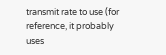transmit rate to use (for reference, it probably
uses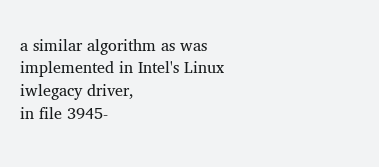a similar algorithm as was implemented in Intel's Linux iwlegacy driver,
in file 3945-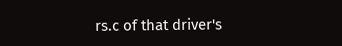rs.c of that driver's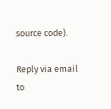source code).

Reply via email to